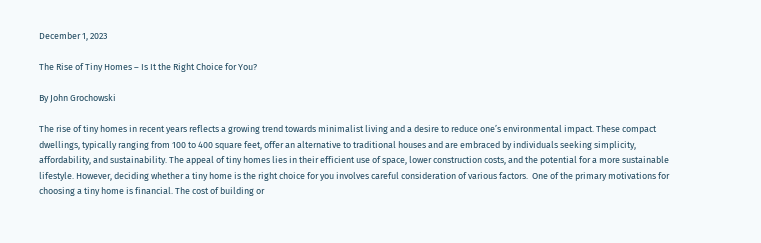December 1, 2023

The Rise of Tiny Homes – Is It the Right Choice for You?

By John Grochowski

The rise of tiny homes in recent years reflects a growing trend towards minimalist living and a desire to reduce one’s environmental impact. These compact dwellings, typically ranging from 100 to 400 square feet, offer an alternative to traditional houses and are embraced by individuals seeking simplicity, affordability, and sustainability. The appeal of tiny homes lies in their efficient use of space, lower construction costs, and the potential for a more sustainable lifestyle. However, deciding whether a tiny home is the right choice for you involves careful consideration of various factors.  One of the primary motivations for choosing a tiny home is financial. The cost of building or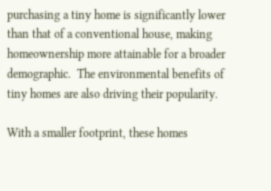purchasing a tiny home is significantly lower than that of a conventional house, making homeownership more attainable for a broader demographic.  The environmental benefits of tiny homes are also driving their popularity.

With a smaller footprint, these homes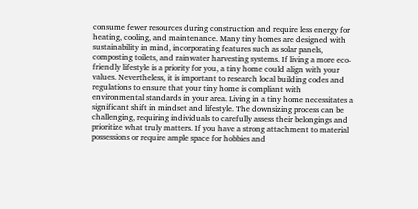consume fewer resources during construction and require less energy for heating, cooling, and maintenance. Many tiny homes are designed with sustainability in mind, incorporating features such as solar panels, composting toilets, and rainwater harvesting systems. If living a more eco-friendly lifestyle is a priority for you, a tiny home could align with your values. Nevertheless, it is important to research local building codes and regulations to ensure that your tiny home is compliant with environmental standards in your area. Living in a tiny home necessitates a significant shift in mindset and lifestyle. The downsizing process can be challenging, requiring individuals to carefully assess their belongings and prioritize what truly matters. If you have a strong attachment to material possessions or require ample space for hobbies and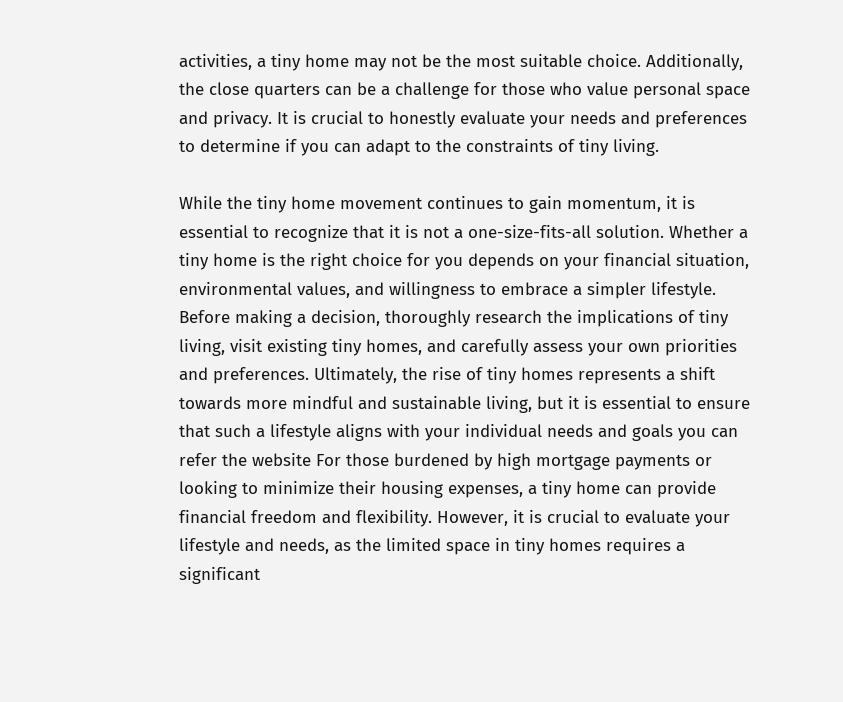activities, a tiny home may not be the most suitable choice. Additionally, the close quarters can be a challenge for those who value personal space and privacy. It is crucial to honestly evaluate your needs and preferences to determine if you can adapt to the constraints of tiny living.

While the tiny home movement continues to gain momentum, it is essential to recognize that it is not a one-size-fits-all solution. Whether a tiny home is the right choice for you depends on your financial situation, environmental values, and willingness to embrace a simpler lifestyle. Before making a decision, thoroughly research the implications of tiny living, visit existing tiny homes, and carefully assess your own priorities and preferences. Ultimately, the rise of tiny homes represents a shift towards more mindful and sustainable living, but it is essential to ensure that such a lifestyle aligns with your individual needs and goals you can refer the website For those burdened by high mortgage payments or looking to minimize their housing expenses, a tiny home can provide financial freedom and flexibility. However, it is crucial to evaluate your lifestyle and needs, as the limited space in tiny homes requires a significant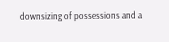downsizing of possessions and a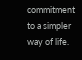commitment to a simpler way of life.